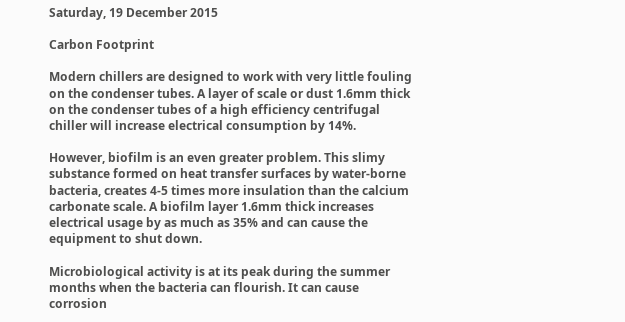Saturday, 19 December 2015

Carbon Footprint

Modern chillers are designed to work with very little fouling on the condenser tubes. A layer of scale or dust 1.6mm thick on the condenser tubes of a high efficiency centrifugal chiller will increase electrical consumption by 14%.

However, biofilm is an even greater problem. This slimy substance formed on heat transfer surfaces by water-borne bacteria, creates 4-5 times more insulation than the calcium carbonate scale. A biofilm layer 1.6mm thick increases electrical usage by as much as 35% and can cause the equipment to shut down.

Microbiological activity is at its peak during the summer months when the bacteria can flourish. It can cause corrosion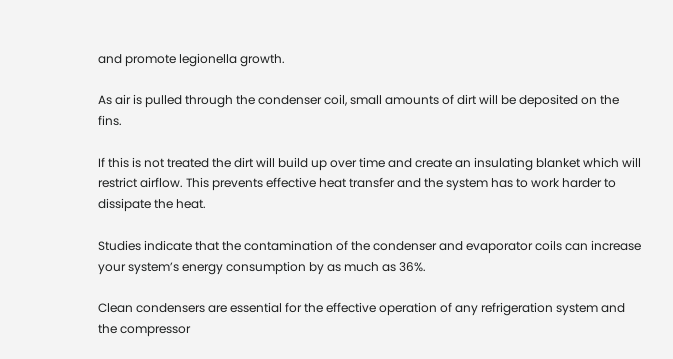and promote legionella growth.

As air is pulled through the condenser coil, small amounts of dirt will be deposited on the fins.

If this is not treated the dirt will build up over time and create an insulating blanket which will restrict airflow. This prevents effective heat transfer and the system has to work harder to dissipate the heat.

Studies indicate that the contamination of the condenser and evaporator coils can increase your system’s energy consumption by as much as 36%.

Clean condensers are essential for the effective operation of any refrigeration system and the compressor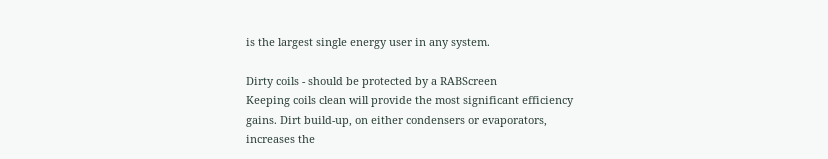is the largest single energy user in any system.

Dirty coils - should be protected by a RABScreen
Keeping coils clean will provide the most significant efficiency gains. Dirt build-up, on either condensers or evaporators, increases the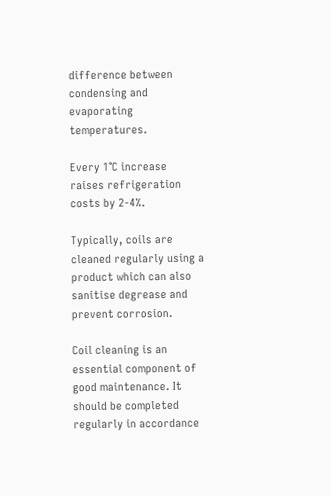difference between condensing and evaporating temperatures.

Every 1°C increase raises refrigeration costs by 2-4%.

Typically, coils are cleaned regularly using a product which can also sanitise degrease and prevent corrosion.

Coil cleaning is an essential component of good maintenance. It should be completed regularly in accordance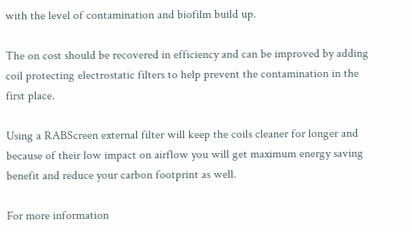with the level of contamination and biofilm build up.

The on cost should be recovered in efficiency and can be improved by adding coil protecting electrostatic filters to help prevent the contamination in the first place.

Using a RABScreen external filter will keep the coils cleaner for longer and because of their low impact on airflow you will get maximum energy saving benefit and reduce your carbon footprint as well.

For more information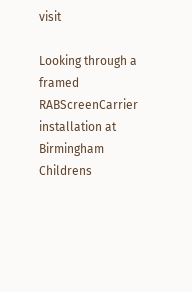visit

Looking through a framed RABScreenCarrier installation at Birmingham Childrens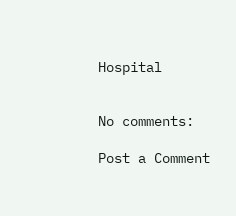Hospital


No comments:

Post a Comment